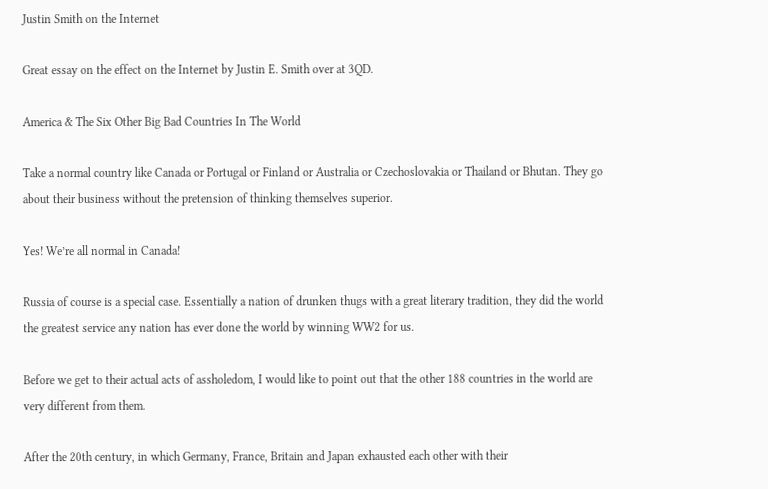Justin Smith on the Internet

Great essay on the effect on the Internet by Justin E. Smith over at 3QD.

America & The Six Other Big Bad Countries In The World

Take a normal country like Canada or Portugal or Finland or Australia or Czechoslovakia or Thailand or Bhutan. They go about their business without the pretension of thinking themselves superior.

Yes! We’re all normal in Canada!

Russia of course is a special case. Essentially a nation of drunken thugs with a great literary tradition, they did the world the greatest service any nation has ever done the world by winning WW2 for us.

Before we get to their actual acts of assholedom, I would like to point out that the other 188 countries in the world are very different from them.

After the 20th century, in which Germany, France, Britain and Japan exhausted each other with their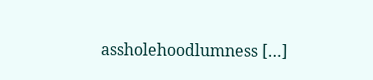assholehoodlumness […]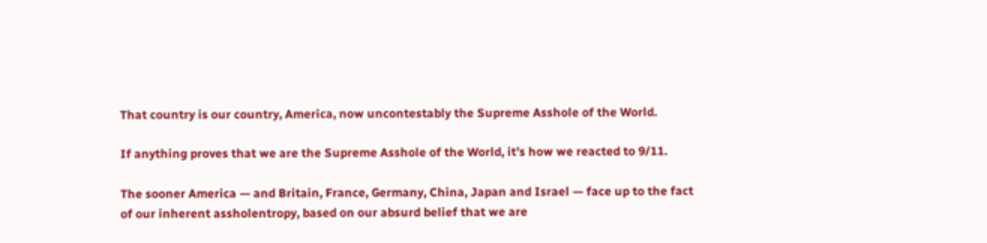That country is our country, America, now uncontestably the Supreme Asshole of the World.

If anything proves that we are the Supreme Asshole of the World, it’s how we reacted to 9/11.

The sooner America — and Britain, France, Germany, China, Japan and Israel — face up to the fact of our inherent assholentropy, based on our absurd belief that we are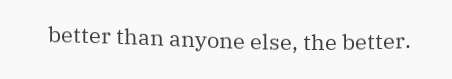better than anyone else, the better.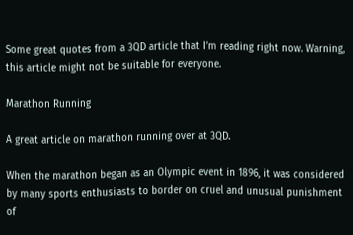Some great quotes from a 3QD article that I’m reading right now. Warning, this article might not be suitable for everyone.

Marathon Running

A great article on marathon running over at 3QD.

When the marathon began as an Olympic event in 1896, it was considered by many sports enthusiasts to border on cruel and unusual punishment of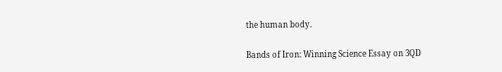the human body.

Bands of Iron: Winning Science Essay on 3QD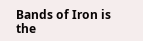Bands of Iron is the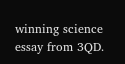winning science essay from 3QD.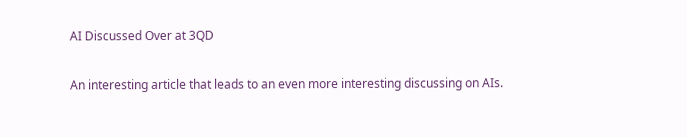AI Discussed Over at 3QD

An interesting article that leads to an even more interesting discussing on AIs.